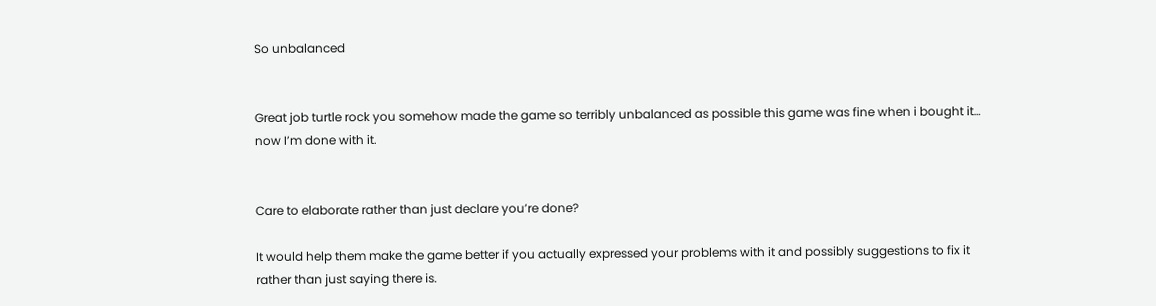So unbalanced


Great job turtle rock you somehow made the game so terribly unbalanced as possible this game was fine when i bought it… now I’m done with it.


Care to elaborate rather than just declare you’re done?

It would help them make the game better if you actually expressed your problems with it and possibly suggestions to fix it rather than just saying there is.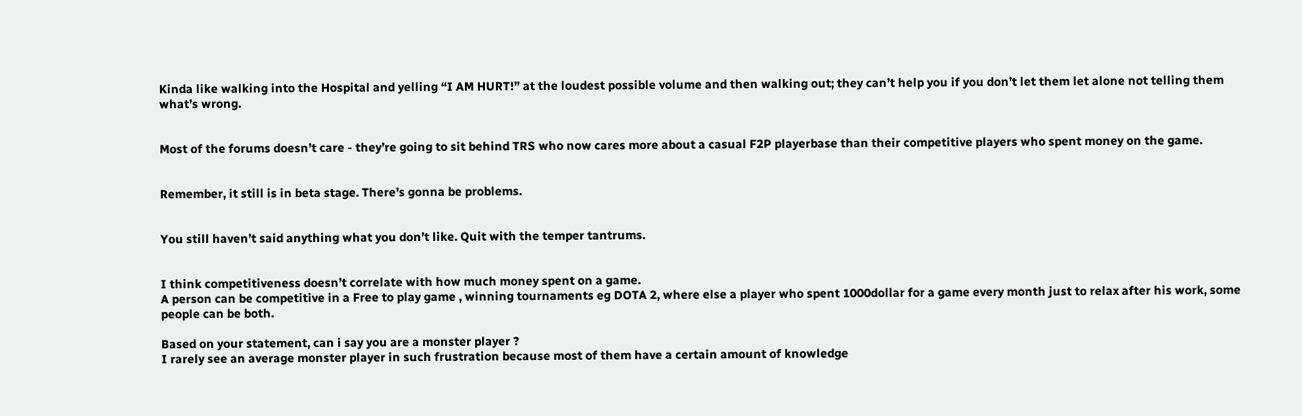Kinda like walking into the Hospital and yelling “I AM HURT!” at the loudest possible volume and then walking out; they can’t help you if you don’t let them let alone not telling them what’s wrong.


Most of the forums doesn’t care - they’re going to sit behind TRS who now cares more about a casual F2P playerbase than their competitive players who spent money on the game.


Remember, it still is in beta stage. There’s gonna be problems.


You still haven’t said anything what you don’t like. Quit with the temper tantrums.


I think competitiveness doesn’t correlate with how much money spent on a game.
A person can be competitive in a Free to play game , winning tournaments eg DOTA 2, where else a player who spent 1000dollar for a game every month just to relax after his work, some people can be both.

Based on your statement, can i say you are a monster player ?
I rarely see an average monster player in such frustration because most of them have a certain amount of knowledge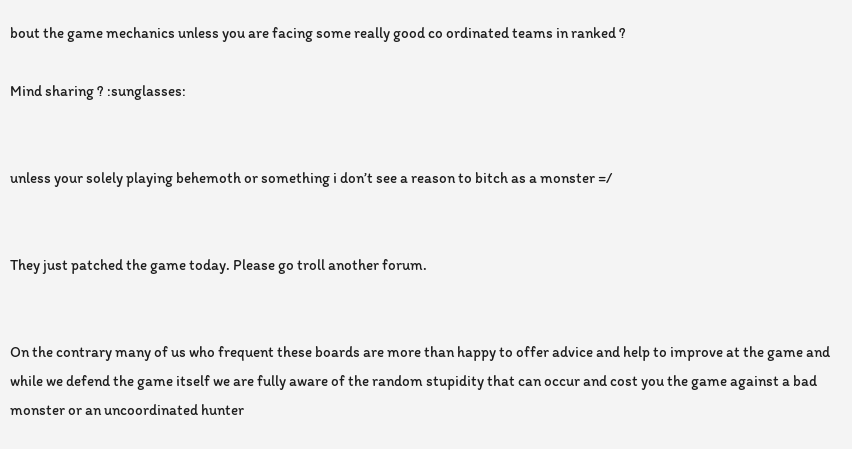bout the game mechanics unless you are facing some really good co ordinated teams in ranked ?

Mind sharing ? :sunglasses:


unless your solely playing behemoth or something i don’t see a reason to bitch as a monster =/


They just patched the game today. Please go troll another forum.


On the contrary many of us who frequent these boards are more than happy to offer advice and help to improve at the game and while we defend the game itself we are fully aware of the random stupidity that can occur and cost you the game against a bad monster or an uncoordinated hunter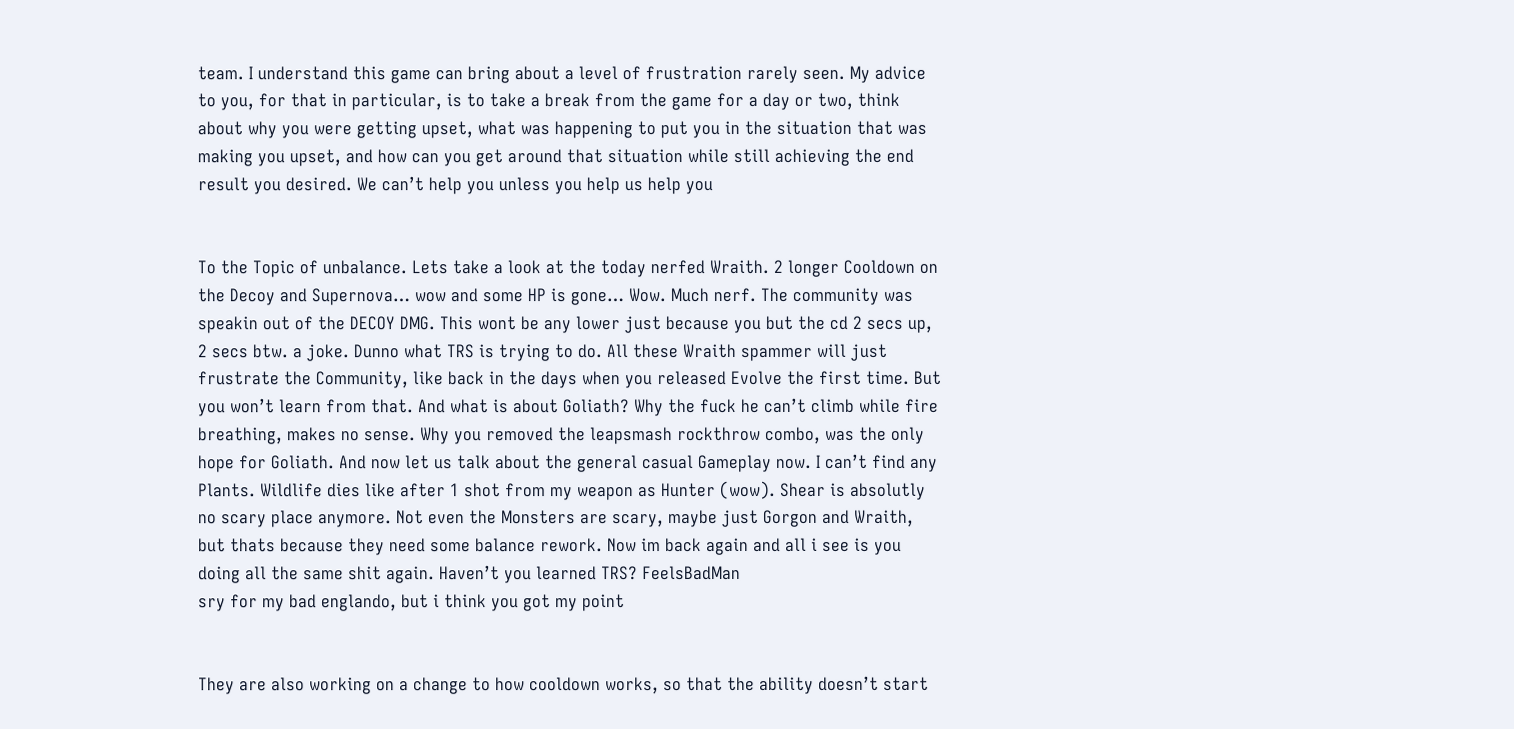team. I understand this game can bring about a level of frustration rarely seen. My advice to you, for that in particular, is to take a break from the game for a day or two, think about why you were getting upset, what was happening to put you in the situation that was making you upset, and how can you get around that situation while still achieving the end result you desired. We can’t help you unless you help us help you


To the Topic of unbalance. Lets take a look at the today nerfed Wraith. 2 longer Cooldown on the Decoy and Supernova… wow and some HP is gone… Wow. Much nerf. The community was speakin out of the DECOY DMG. This wont be any lower just because you but the cd 2 secs up, 2 secs btw. a joke. Dunno what TRS is trying to do. All these Wraith spammer will just frustrate the Community, like back in the days when you released Evolve the first time. But you won’t learn from that. And what is about Goliath? Why the fuck he can’t climb while fire breathing, makes no sense. Why you removed the leapsmash rockthrow combo, was the only hope for Goliath. And now let us talk about the general casual Gameplay now. I can’t find any Plants. Wildlife dies like after 1 shot from my weapon as Hunter (wow). Shear is absolutly no scary place anymore. Not even the Monsters are scary, maybe just Gorgon and Wraith, but thats because they need some balance rework. Now im back again and all i see is you doing all the same shit again. Haven’t you learned TRS? FeelsBadMan
sry for my bad englando, but i think you got my point


They are also working on a change to how cooldown works, so that the ability doesn’t start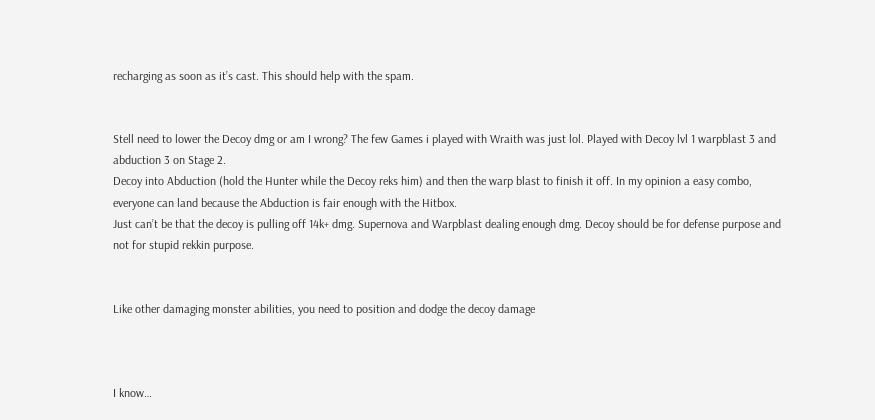recharging as soon as it’s cast. This should help with the spam.


Stell need to lower the Decoy dmg or am I wrong? The few Games i played with Wraith was just lol. Played with Decoy lvl 1 warpblast 3 and abduction 3 on Stage 2.
Decoy into Abduction (hold the Hunter while the Decoy reks him) and then the warp blast to finish it off. In my opinion a easy combo, everyone can land because the Abduction is fair enough with the Hitbox.
Just can’t be that the decoy is pulling off 14k+ dmg. Supernova and Warpblast dealing enough dmg. Decoy should be for defense purpose and not for stupid rekkin purpose.


Like other damaging monster abilities, you need to position and dodge the decoy damage



I know…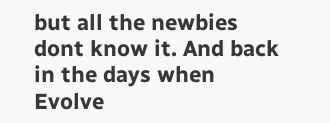but all the newbies dont know it. And back in the days when Evolve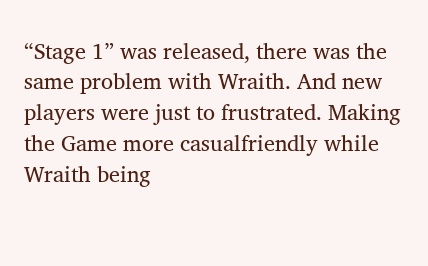“Stage 1” was released, there was the same problem with Wraith. And new players were just to frustrated. Making the Game more casualfriendly while Wraith being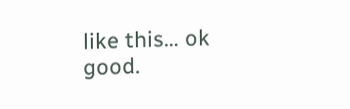like this… ok good.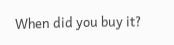When did you buy it?